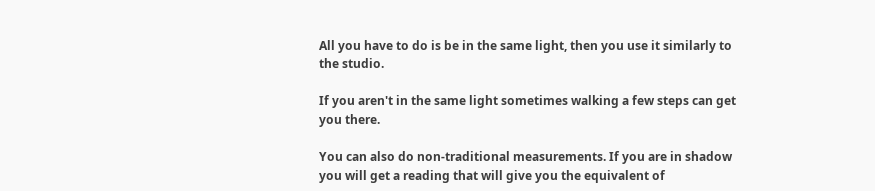All you have to do is be in the same light, then you use it similarly to the studio.

If you aren't in the same light sometimes walking a few steps can get you there.

You can also do non-traditional measurements. If you are in shadow you will get a reading that will give you the equivalent of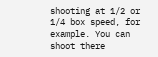shooting at 1/2 or 1/4 box speed, for example. You can shoot there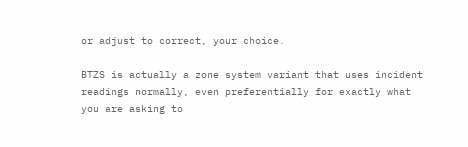or adjust to correct, your choice.

BTZS is actually a zone system variant that uses incident readings normally, even preferentially for exactly what you are asking to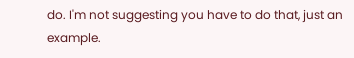do. I'm not suggesting you have to do that, just an example.